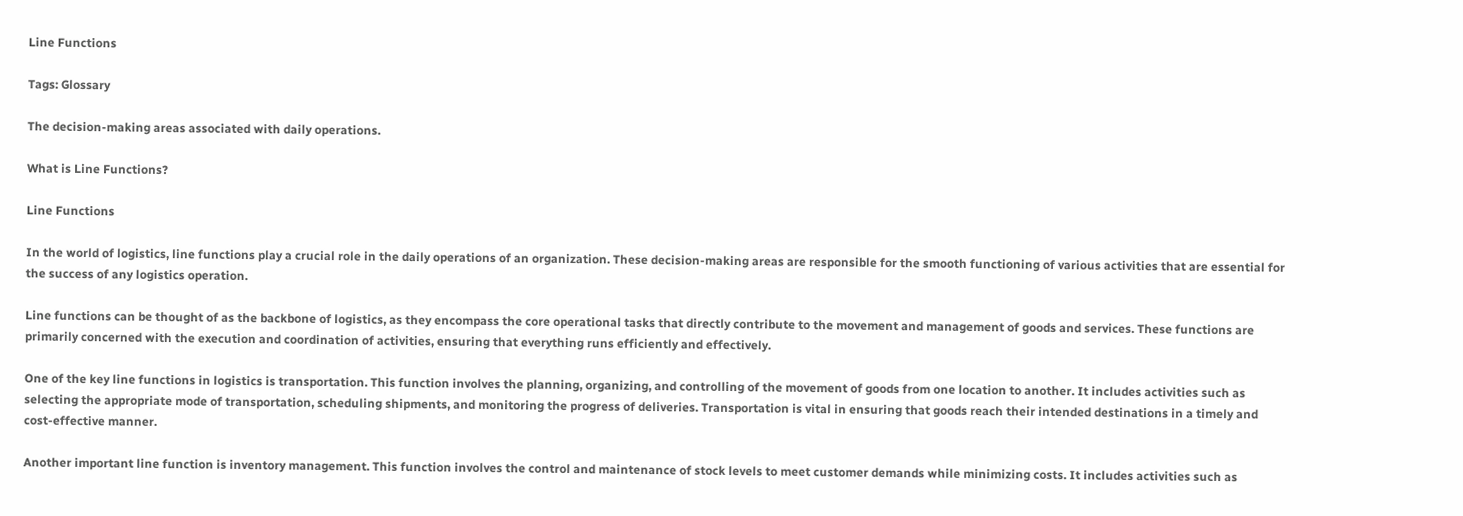Line Functions

Tags: Glossary

The decision-making areas associated with daily operations.

What is Line Functions?

Line Functions

In the world of logistics, line functions play a crucial role in the daily operations of an organization. These decision-making areas are responsible for the smooth functioning of various activities that are essential for the success of any logistics operation.

Line functions can be thought of as the backbone of logistics, as they encompass the core operational tasks that directly contribute to the movement and management of goods and services. These functions are primarily concerned with the execution and coordination of activities, ensuring that everything runs efficiently and effectively.

One of the key line functions in logistics is transportation. This function involves the planning, organizing, and controlling of the movement of goods from one location to another. It includes activities such as selecting the appropriate mode of transportation, scheduling shipments, and monitoring the progress of deliveries. Transportation is vital in ensuring that goods reach their intended destinations in a timely and cost-effective manner.

Another important line function is inventory management. This function involves the control and maintenance of stock levels to meet customer demands while minimizing costs. It includes activities such as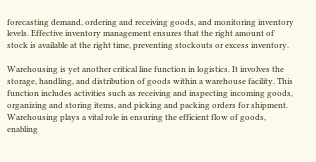forecasting demand, ordering and receiving goods, and monitoring inventory levels. Effective inventory management ensures that the right amount of stock is available at the right time, preventing stockouts or excess inventory.

Warehousing is yet another critical line function in logistics. It involves the storage, handling, and distribution of goods within a warehouse facility. This function includes activities such as receiving and inspecting incoming goods, organizing and storing items, and picking and packing orders for shipment. Warehousing plays a vital role in ensuring the efficient flow of goods, enabling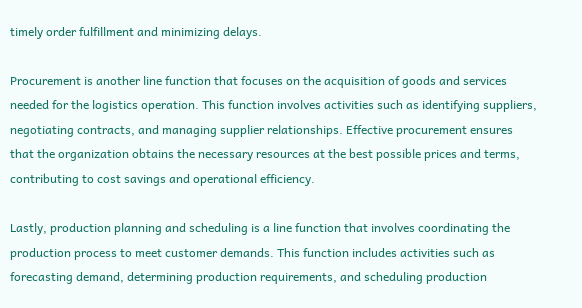timely order fulfillment and minimizing delays.

Procurement is another line function that focuses on the acquisition of goods and services needed for the logistics operation. This function involves activities such as identifying suppliers, negotiating contracts, and managing supplier relationships. Effective procurement ensures that the organization obtains the necessary resources at the best possible prices and terms, contributing to cost savings and operational efficiency.

Lastly, production planning and scheduling is a line function that involves coordinating the production process to meet customer demands. This function includes activities such as forecasting demand, determining production requirements, and scheduling production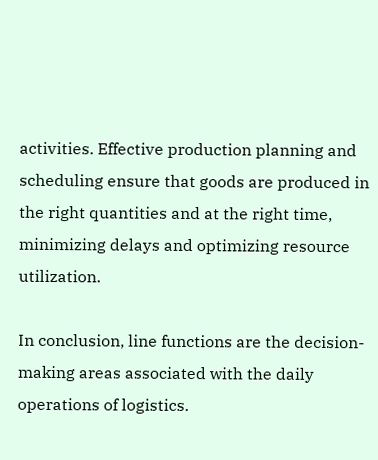activities. Effective production planning and scheduling ensure that goods are produced in the right quantities and at the right time, minimizing delays and optimizing resource utilization.

In conclusion, line functions are the decision-making areas associated with the daily operations of logistics.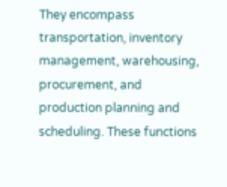They encompass transportation, inventory management, warehousing, procurement, and production planning and scheduling. These functions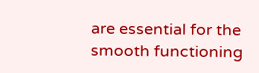are essential for the smooth functioning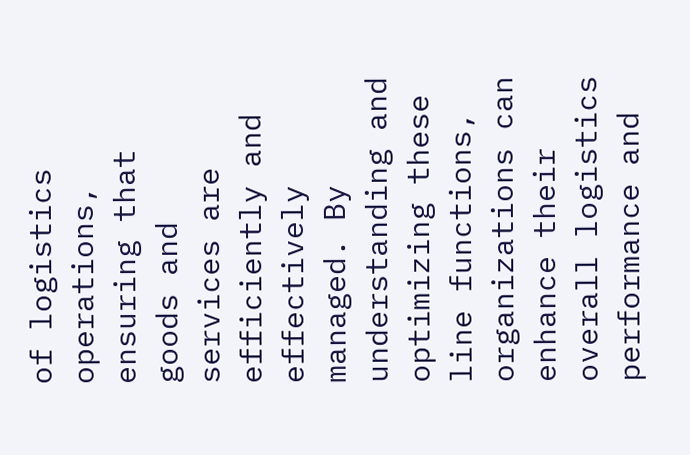of logistics operations, ensuring that goods and services are efficiently and effectively managed. By understanding and optimizing these line functions, organizations can enhance their overall logistics performance and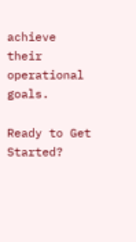achieve their operational goals.

Ready to Get Started?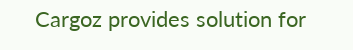Cargoz provides solution for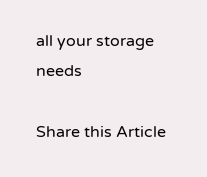all your storage needs

Share this Article